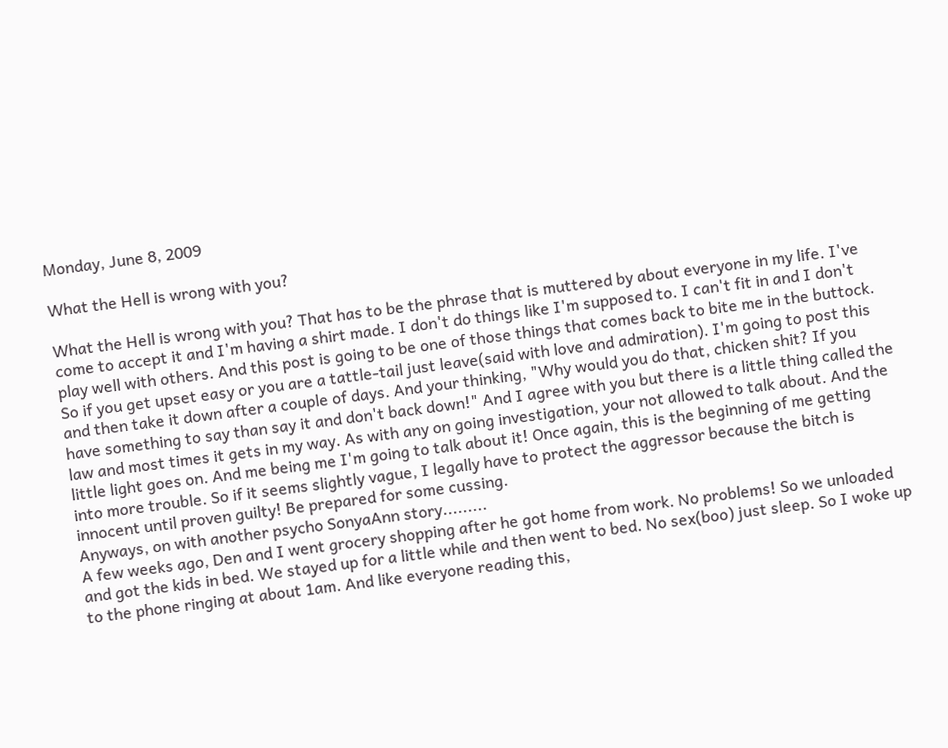Monday, June 8, 2009

What the Hell is wrong with you?

What the Hell is wrong with you? That has to be the phrase that is muttered by about everyone in my life. I've come to accept it and I'm having a shirt made. I don't do things like I'm supposed to. I can't fit in and I don't play well with others. And this post is going to be one of those things that comes back to bite me in the buttock. So if you get upset easy or you are a tattle-tail just leave(said with love and admiration). I'm going to post this and then take it down after a couple of days. And your thinking, "Why would you do that, chicken shit? If you have something to say than say it and don't back down!" And I agree with you but there is a little thing called the law and most times it gets in my way. As with any on going investigation, your not allowed to talk about. And the little light goes on. And me being me I'm going to talk about it! Once again, this is the beginning of me getting into more trouble. So if it seems slightly vague, I legally have to protect the aggressor because the bitch is innocent until proven guilty! Be prepared for some cussing.
Anyways, on with another psycho SonyaAnn story.........
A few weeks ago, Den and I went grocery shopping after he got home from work. No problems! So we unloaded and got the kids in bed. We stayed up for a little while and then went to bed. No sex(boo) just sleep. So I woke up to the phone ringing at about 1am. And like everyone reading this,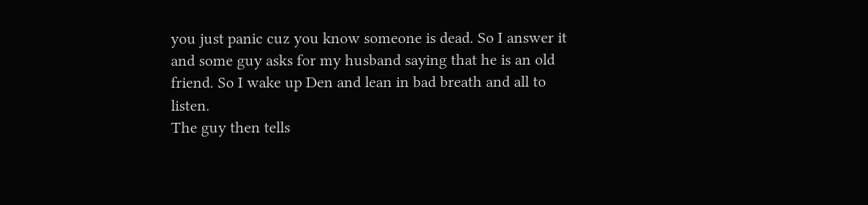you just panic cuz you know someone is dead. So I answer it and some guy asks for my husband saying that he is an old friend. So I wake up Den and lean in bad breath and all to listen.
The guy then tells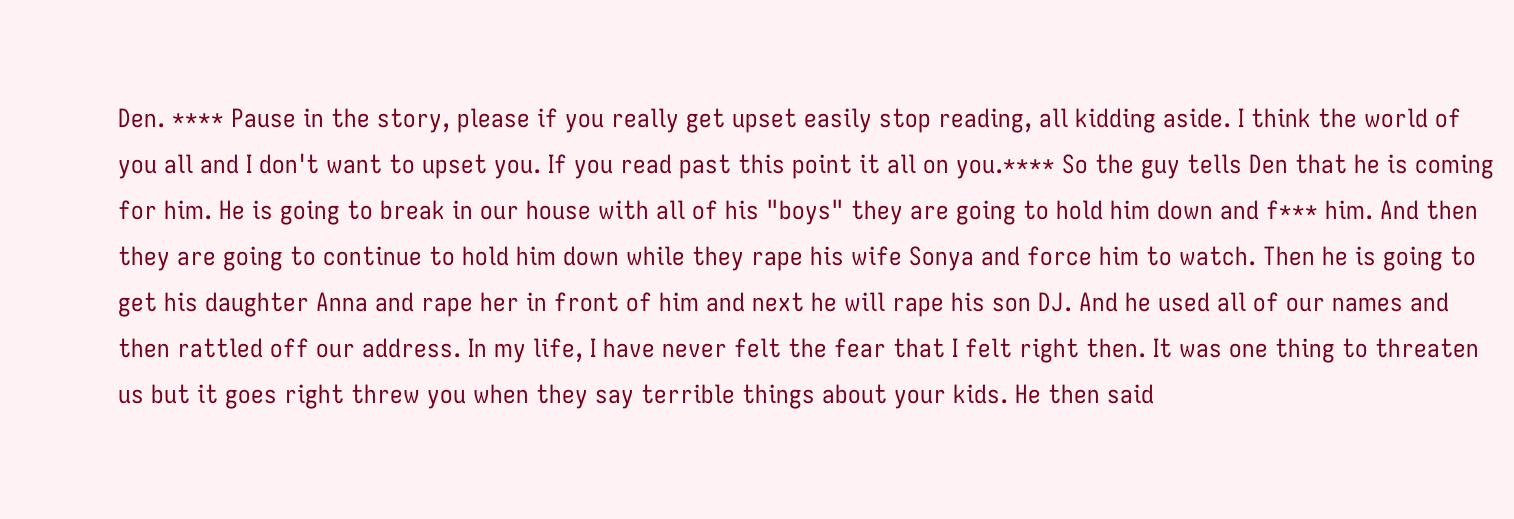Den. **** Pause in the story, please if you really get upset easily stop reading, all kidding aside. I think the world of you all and I don't want to upset you. If you read past this point it all on you.**** So the guy tells Den that he is coming for him. He is going to break in our house with all of his "boys" they are going to hold him down and f*** him. And then they are going to continue to hold him down while they rape his wife Sonya and force him to watch. Then he is going to get his daughter Anna and rape her in front of him and next he will rape his son DJ. And he used all of our names and then rattled off our address. In my life, I have never felt the fear that I felt right then. It was one thing to threaten us but it goes right threw you when they say terrible things about your kids. He then said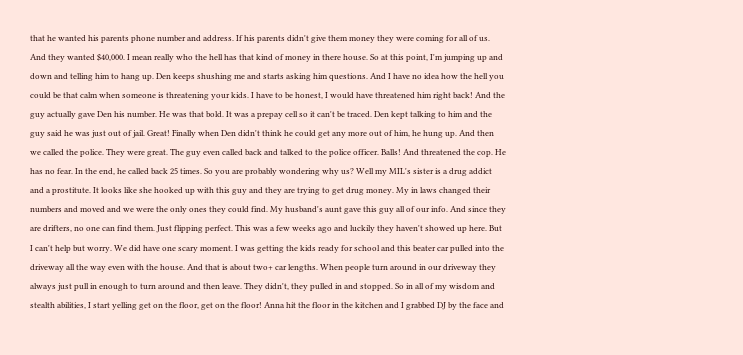that he wanted his parents phone number and address. If his parents didn't give them money they were coming for all of us. And they wanted $40,000. I mean really who the hell has that kind of money in there house. So at this point, I'm jumping up and down and telling him to hang up. Den keeps shushing me and starts asking him questions. And I have no idea how the hell you could be that calm when someone is threatening your kids. I have to be honest, I would have threatened him right back! And the guy actually gave Den his number. He was that bold. It was a prepay cell so it can't be traced. Den kept talking to him and the guy said he was just out of jail. Great! Finally when Den didn't think he could get any more out of him, he hung up. And then we called the police. They were great. The guy even called back and talked to the police officer. Balls! And threatened the cop. He has no fear. In the end, he called back 25 times. So you are probably wondering why us? Well my MIL's sister is a drug addict and a prostitute. It looks like she hooked up with this guy and they are trying to get drug money. My in laws changed their numbers and moved and we were the only ones they could find. My husband's aunt gave this guy all of our info. And since they are drifters, no one can find them. Just flipping perfect. This was a few weeks ago and luckily they haven't showed up here. But I can't help but worry. We did have one scary moment. I was getting the kids ready for school and this beater car pulled into the driveway all the way even with the house. And that is about two+ car lengths. When people turn around in our driveway they always just pull in enough to turn around and then leave. They didn't, they pulled in and stopped. So in all of my wisdom and stealth abilities, I start yelling get on the floor, get on the floor! Anna hit the floor in the kitchen and I grabbed DJ by the face and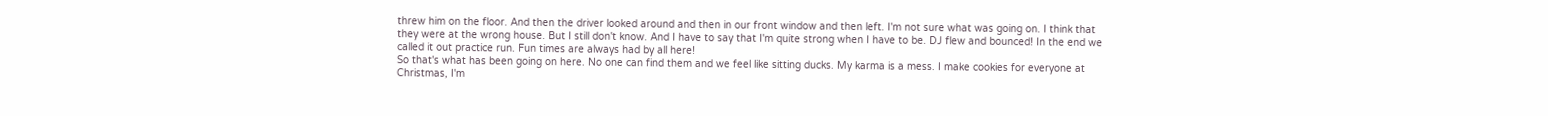threw him on the floor. And then the driver looked around and then in our front window and then left. I'm not sure what was going on. I think that they were at the wrong house. But I still don't know. And I have to say that I'm quite strong when I have to be. DJ flew and bounced! In the end we called it out practice run. Fun times are always had by all here!
So that's what has been going on here. No one can find them and we feel like sitting ducks. My karma is a mess. I make cookies for everyone at Christmas, I'm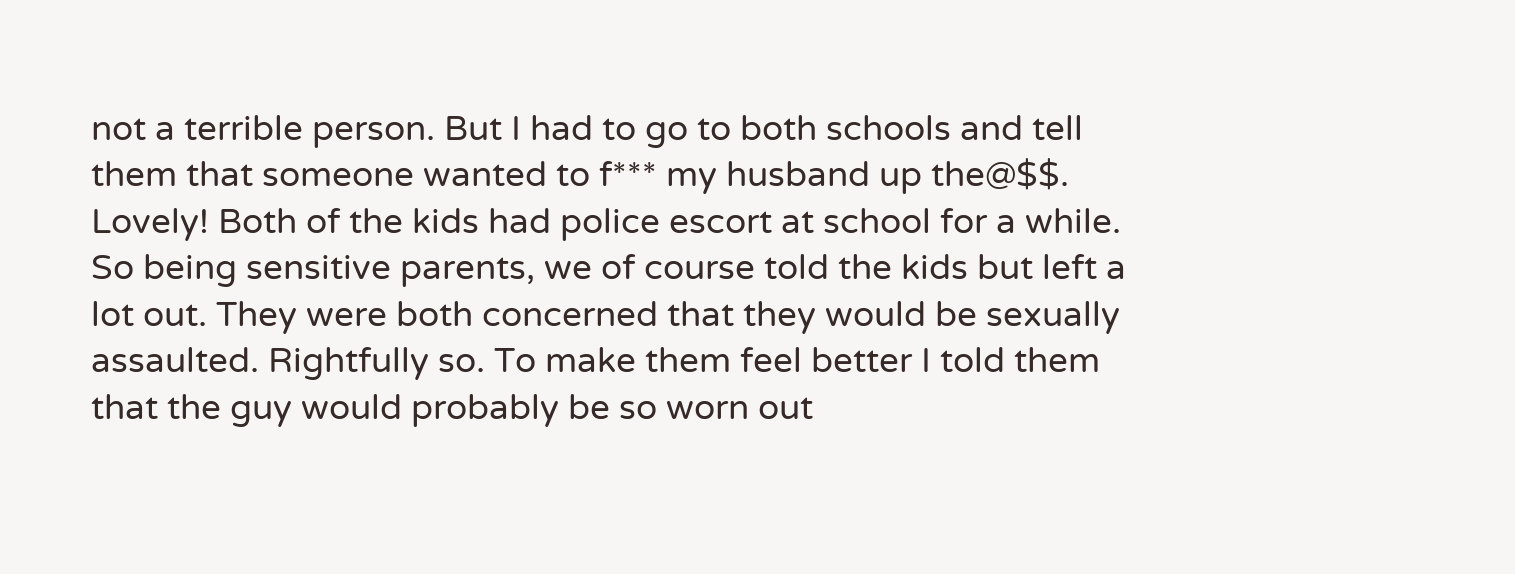not a terrible person. But I had to go to both schools and tell them that someone wanted to f*** my husband up the@$$. Lovely! Both of the kids had police escort at school for a while. So being sensitive parents, we of course told the kids but left a lot out. They were both concerned that they would be sexually assaulted. Rightfully so. To make them feel better I told them that the guy would probably be so worn out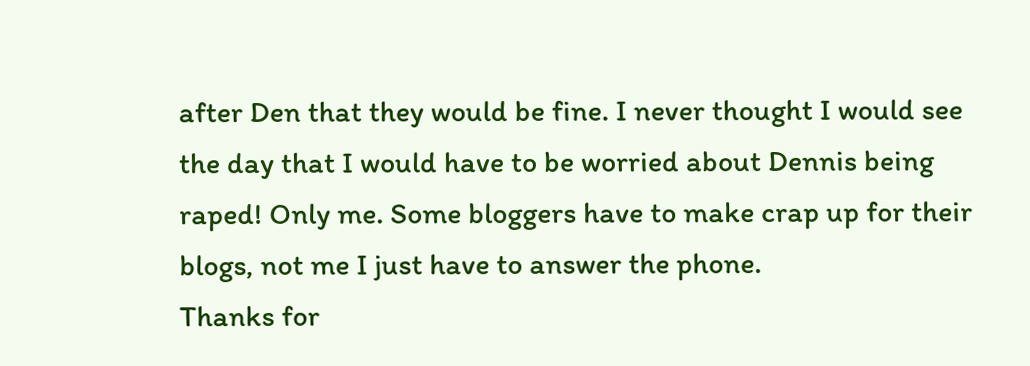after Den that they would be fine. I never thought I would see the day that I would have to be worried about Dennis being raped! Only me. Some bloggers have to make crap up for their blogs, not me I just have to answer the phone.
Thanks for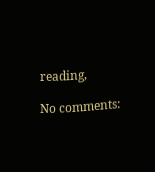reading,

No comments: